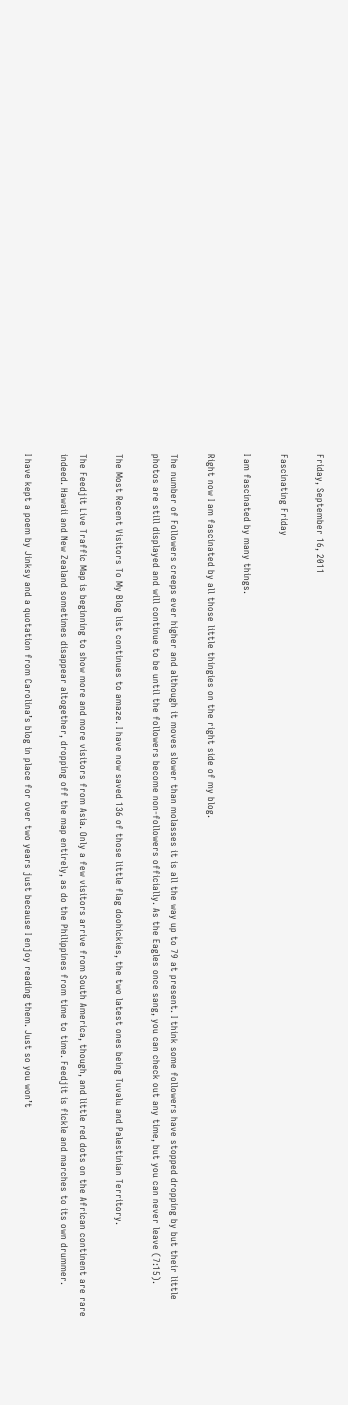Friday, September 16, 2011

Fascinating Friday

I am fascinated by many things.

Right now I am fascinated by all those little thingies on the right side of my blog.

The number of Followers creeps ever higher and although it moves slower than molasses it is all the way up to 79 at present. I think some followers have stopped dropping by but their little photos are still displayed and will continue to be until the followers become non-followers officially. As the Eagles once sang, you can check out any time, but you can never leave (7:15).

The Most Recent Visitors To My Blog list continues to amaze. I have now saved 136 of those little flag doohickies, the two latest ones being Tuvalu and Palestinian Territory.

The Feedjit Live Traffic Map is beginning to show more and more visitors from Asia. Only a few visitors arrive from South America, though, and little red dots on the African continent are rare indeed. Hawaii and New Zealand sometimes disappear altogether, dropping off the map entirely, as do the Philippines from time to time. Feedjit is fickle and marches to its own drummer.

I have kept a poem by Jinksy and a quotation from Carolina’s blog in place for over two years just because I enjoy reading them. Just so you won’t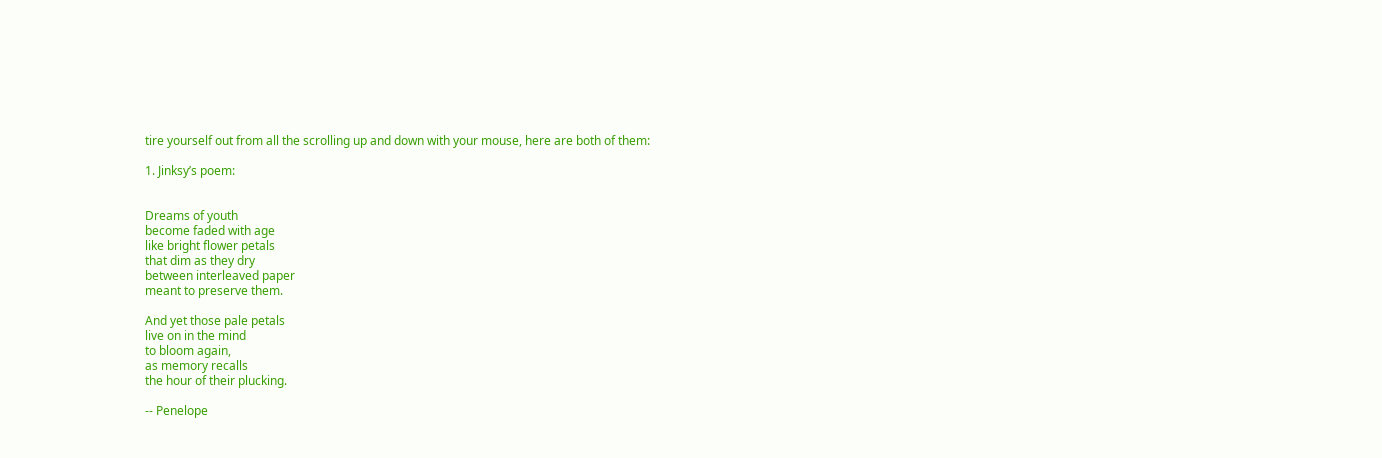tire yourself out from all the scrolling up and down with your mouse, here are both of them:

1. Jinksy’s poem:


Dreams of youth
become faded with age
like bright flower petals
that dim as they dry
between interleaved paper
meant to preserve them.

And yet those pale petals
live on in the mind
to bloom again,
as memory recalls
the hour of their plucking.

-- Penelope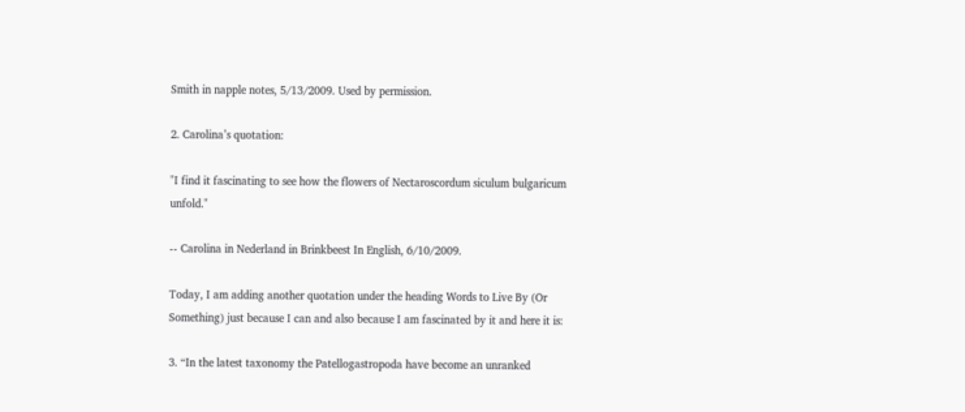Smith in napple notes, 5/13/2009. Used by permission.

2. Carolina’s quotation:

"I find it fascinating to see how the flowers of Nectaroscordum siculum bulgaricum unfold."

-- Carolina in Nederland in Brinkbeest In English, 6/10/2009.

Today, I am adding another quotation under the heading Words to Live By (Or Something) just because I can and also because I am fascinated by it and here it is:

3. “In the latest taxonomy the Patellogastropoda have become an unranked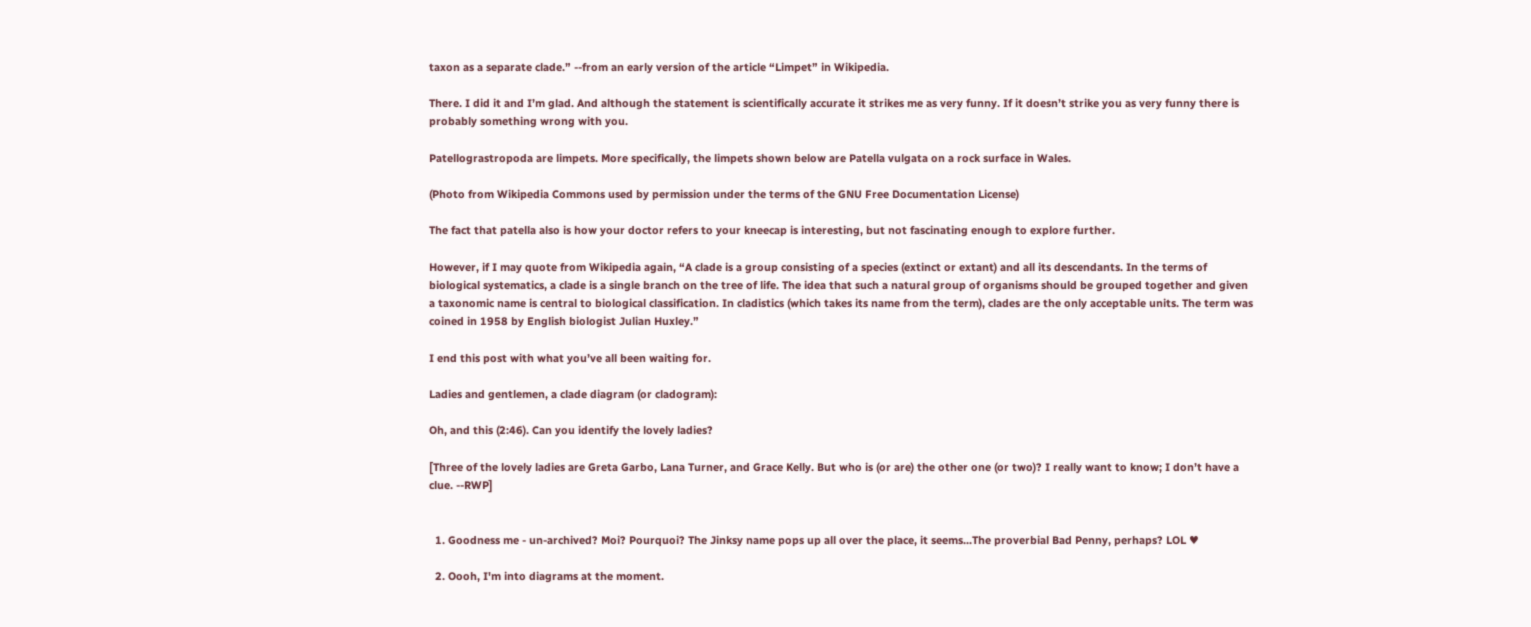taxon as a separate clade.” --from an early version of the article “Limpet” in Wikipedia.

There. I did it and I’m glad. And although the statement is scientifically accurate it strikes me as very funny. If it doesn’t strike you as very funny there is probably something wrong with you.

Patellograstropoda are limpets. More specifically, the limpets shown below are Patella vulgata on a rock surface in Wales.

(Photo from Wikipedia Commons used by permission under the terms of the GNU Free Documentation License)

The fact that patella also is how your doctor refers to your kneecap is interesting, but not fascinating enough to explore further.

However, if I may quote from Wikipedia again, “A clade is a group consisting of a species (extinct or extant) and all its descendants. In the terms of biological systematics, a clade is a single branch on the tree of life. The idea that such a natural group of organisms should be grouped together and given a taxonomic name is central to biological classification. In cladistics (which takes its name from the term), clades are the only acceptable units. The term was coined in 1958 by English biologist Julian Huxley.”

I end this post with what you’ve all been waiting for.

Ladies and gentlemen, a clade diagram (or cladogram):

Oh, and this (2:46). Can you identify the lovely ladies?

[Three of the lovely ladies are Greta Garbo, Lana Turner, and Grace Kelly. But who is (or are) the other one (or two)? I really want to know; I don’t have a clue. --RWP]


  1. Goodness me - un-archived? Moi? Pourquoi? The Jinksy name pops up all over the place, it seems...The proverbial Bad Penny, perhaps? LOL ♥

  2. Oooh, I'm into diagrams at the moment.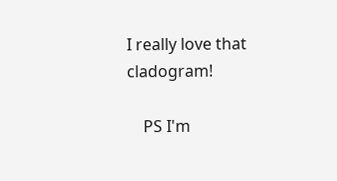I really love that cladogram!

    PS I'm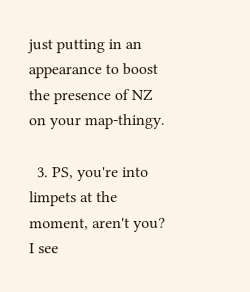just putting in an appearance to boost the presence of NZ on your map-thingy.

  3. PS, you're into limpets at the moment, aren't you? I see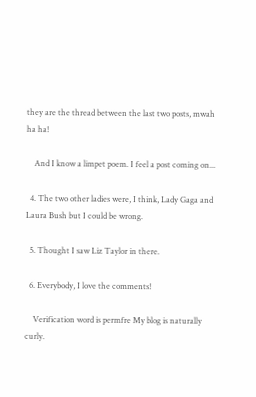they are the thread between the last two posts, mwah ha ha!

    And I know a limpet poem. I feel a post coming on...

  4. The two other ladies were, I think, Lady Gaga and Laura Bush but I could be wrong.

  5. Thought I saw Liz Taylor in there.

  6. Everybody, I love the comments!

    Verification word is permfre My blog is naturally curly.